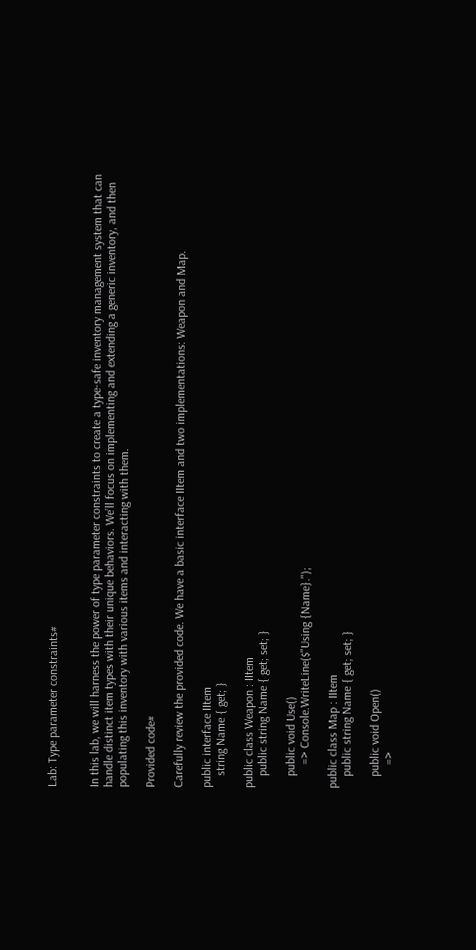Lab: Type parameter constraints#


In this lab, we will harness the power of type parameter constraints to create a type-safe inventory management system that can handle distinct item types with their unique behaviors. We’ll focus on implementing and extending a generic inventory, and then populating this inventory with various items and interacting with them.

Provided code#

Carefully review the provided code. We have a basic interface IItem and two implementations: Weapon and Map.

public interface IItem
    string Name { get; }

public class Weapon : IItem
    public string Name { get; set; }

    public void Use()
        => Console.WriteLine($"Using {Name}.");

public class Map : IItem
    public string Name { get; set; }

    public void Open()
        =>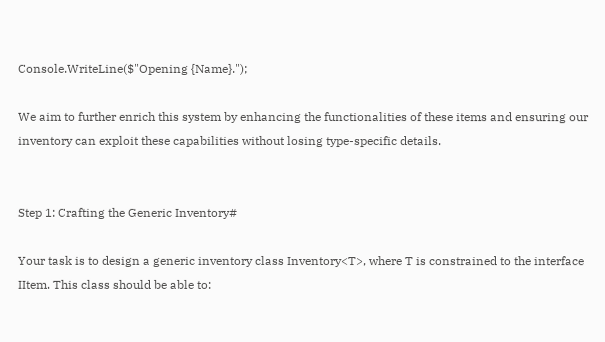Console.WriteLine($"Opening {Name}.");

We aim to further enrich this system by enhancing the functionalities of these items and ensuring our inventory can exploit these capabilities without losing type-specific details.


Step 1: Crafting the Generic Inventory#

Your task is to design a generic inventory class Inventory<T>, where T is constrained to the interface IItem. This class should be able to: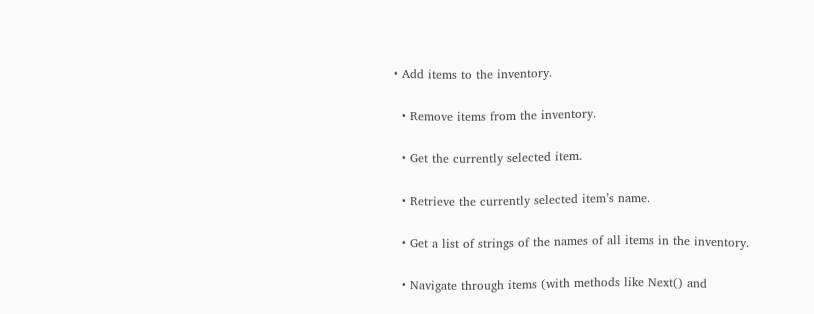• Add items to the inventory.

  • Remove items from the inventory.

  • Get the currently selected item.

  • Retrieve the currently selected item’s name.

  • Get a list of strings of the names of all items in the inventory.

  • Navigate through items (with methods like Next() and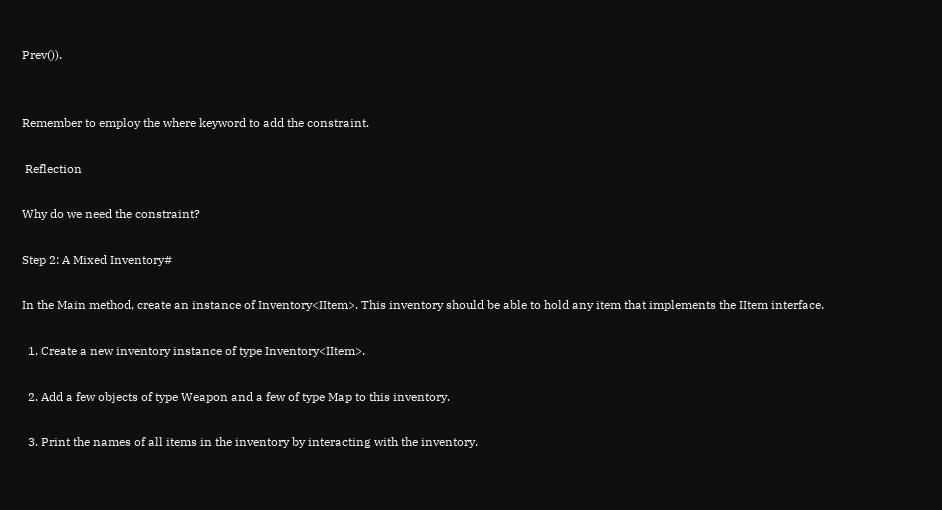Prev()).


Remember to employ the where keyword to add the constraint.

 Reflection

Why do we need the constraint?

Step 2: A Mixed Inventory#

In the Main method, create an instance of Inventory<IItem>. This inventory should be able to hold any item that implements the IItem interface.

  1. Create a new inventory instance of type Inventory<IItem>.

  2. Add a few objects of type Weapon and a few of type Map to this inventory.

  3. Print the names of all items in the inventory by interacting with the inventory.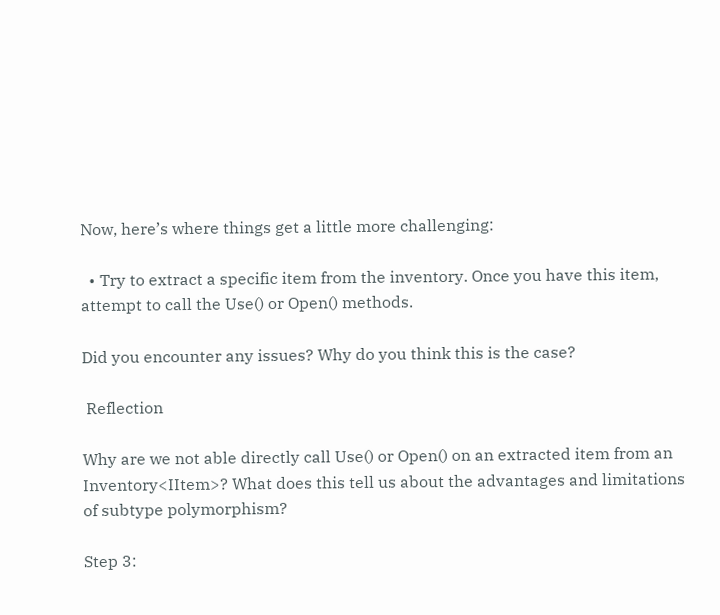Now, here’s where things get a little more challenging:

  • Try to extract a specific item from the inventory. Once you have this item, attempt to call the Use() or Open() methods.

Did you encounter any issues? Why do you think this is the case?

 Reflection

Why are we not able directly call Use() or Open() on an extracted item from an Inventory<IItem>? What does this tell us about the advantages and limitations of subtype polymorphism?

Step 3: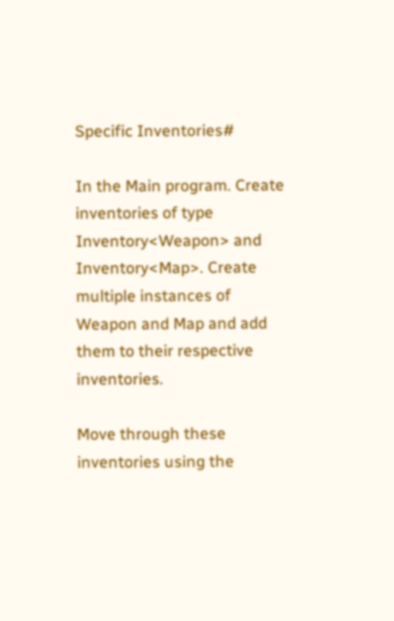Specific Inventories#

In the Main program. Create inventories of type Inventory<Weapon> and Inventory<Map>. Create multiple instances of Weapon and Map and add them to their respective inventories.

Move through these inventories using the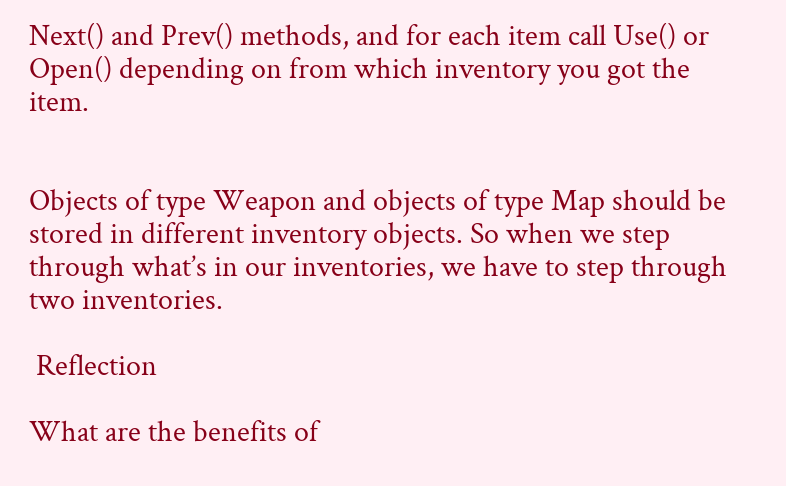Next() and Prev() methods, and for each item call Use() or Open() depending on from which inventory you got the item.


Objects of type Weapon and objects of type Map should be stored in different inventory objects. So when we step through what’s in our inventories, we have to step through two inventories.

 Reflection

What are the benefits of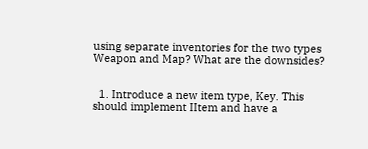using separate inventories for the two types Weapon and Map? What are the downsides?


  1. Introduce a new item type, Key. This should implement IItem and have a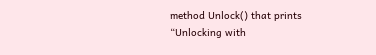method Unlock() that prints “Unlocking with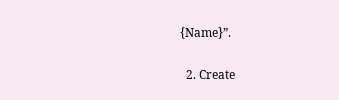{Name}”.

  2. Create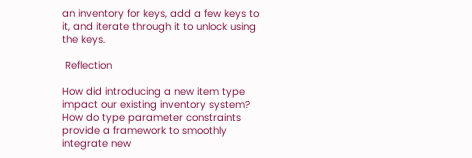an inventory for keys, add a few keys to it, and iterate through it to unlock using the keys.

 Reflection

How did introducing a new item type impact our existing inventory system? How do type parameter constraints provide a framework to smoothly integrate new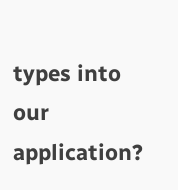types into our application?